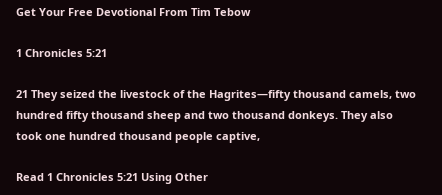Get Your Free Devotional From Tim Tebow

1 Chronicles 5:21

21 They seized the livestock of the Hagrites—fifty thousand camels, two hundred fifty thousand sheep and two thousand donkeys. They also took one hundred thousand people captive,

Read 1 Chronicles 5:21 Using Other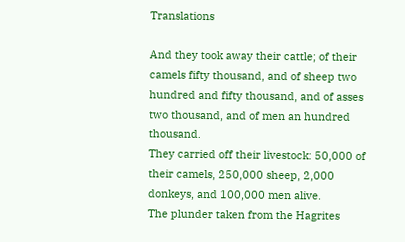Translations

And they took away their cattle; of their camels fifty thousand, and of sheep two hundred and fifty thousand, and of asses two thousand, and of men an hundred thousand.
They carried off their livestock: 50,000 of their camels, 250,000 sheep, 2,000 donkeys, and 100,000 men alive.
The plunder taken from the Hagrites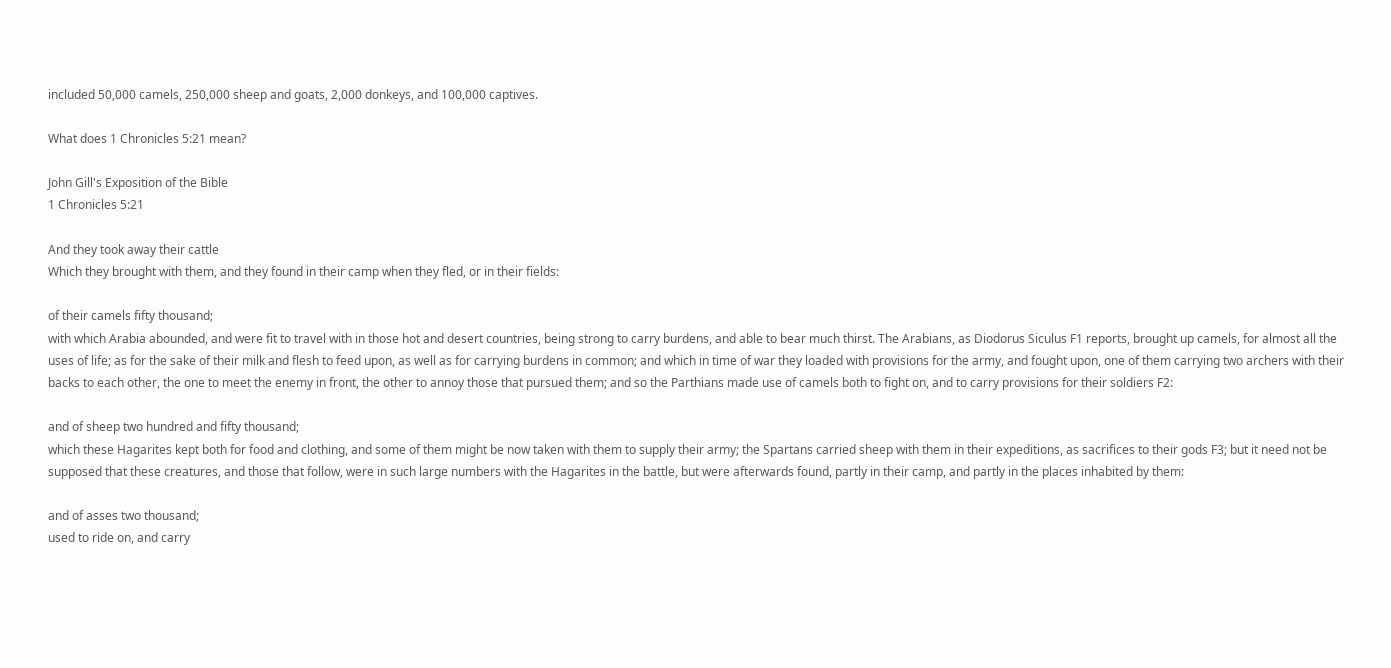included 50,000 camels, 250,000 sheep and goats, 2,000 donkeys, and 100,000 captives.

What does 1 Chronicles 5:21 mean?

John Gill's Exposition of the Bible
1 Chronicles 5:21

And they took away their cattle
Which they brought with them, and they found in their camp when they fled, or in their fields:

of their camels fifty thousand;
with which Arabia abounded, and were fit to travel with in those hot and desert countries, being strong to carry burdens, and able to bear much thirst. The Arabians, as Diodorus Siculus F1 reports, brought up camels, for almost all the uses of life; as for the sake of their milk and flesh to feed upon, as well as for carrying burdens in common; and which in time of war they loaded with provisions for the army, and fought upon, one of them carrying two archers with their backs to each other, the one to meet the enemy in front, the other to annoy those that pursued them; and so the Parthians made use of camels both to fight on, and to carry provisions for their soldiers F2:

and of sheep two hundred and fifty thousand;
which these Hagarites kept both for food and clothing, and some of them might be now taken with them to supply their army; the Spartans carried sheep with them in their expeditions, as sacrifices to their gods F3; but it need not be supposed that these creatures, and those that follow, were in such large numbers with the Hagarites in the battle, but were afterwards found, partly in their camp, and partly in the places inhabited by them:

and of asses two thousand;
used to ride on, and carry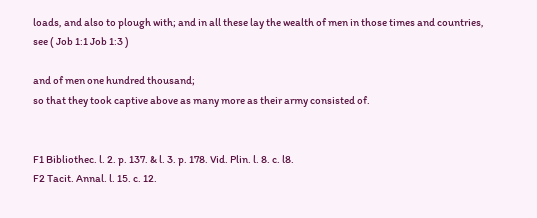loads, and also to plough with; and in all these lay the wealth of men in those times and countries, see ( Job 1:1 Job 1:3 )

and of men one hundred thousand;
so that they took captive above as many more as their army consisted of.


F1 Bibliothec. l. 2. p. 137. & l. 3. p. 178. Vid. Plin. l. 8. c. l8.
F2 Tacit. Annal. l. 15. c. 12.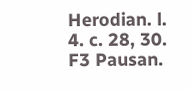Herodian. l. 4. c. 28, 30.
F3 Pausan.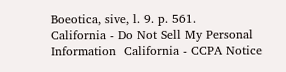Boeotica, sive, l. 9. p. 561.
California - Do Not Sell My Personal Information  California - CCPA Notice